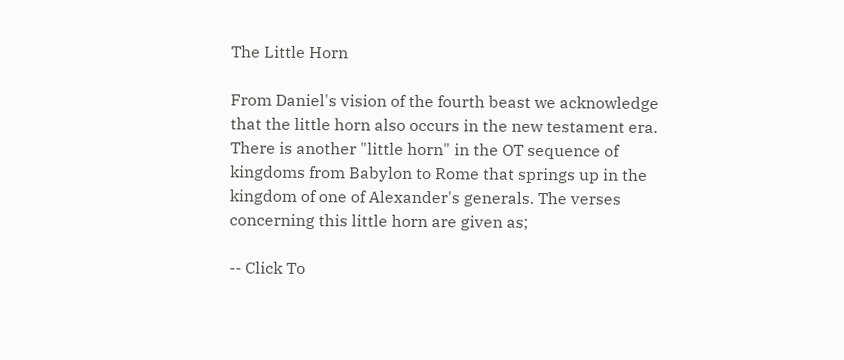The Little Horn

From Daniel's vision of the fourth beast we acknowledge that the little horn also occurs in the new testament era. There is another "little horn" in the OT sequence of kingdoms from Babylon to Rome that springs up in the kingdom of one of Alexander's generals. The verses concerning this little horn are given as;

-- Click To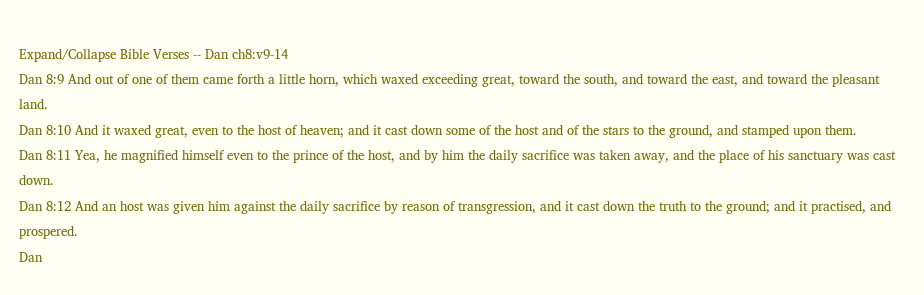Expand/Collapse Bible Verses -- Dan ch8:v9-14
Dan 8:9 And out of one of them came forth a little horn, which waxed exceeding great, toward the south, and toward the east, and toward the pleasant land.
Dan 8:10 And it waxed great, even to the host of heaven; and it cast down some of the host and of the stars to the ground, and stamped upon them.
Dan 8:11 Yea, he magnified himself even to the prince of the host, and by him the daily sacrifice was taken away, and the place of his sanctuary was cast down.
Dan 8:12 And an host was given him against the daily sacrifice by reason of transgression, and it cast down the truth to the ground; and it practised, and prospered.
Dan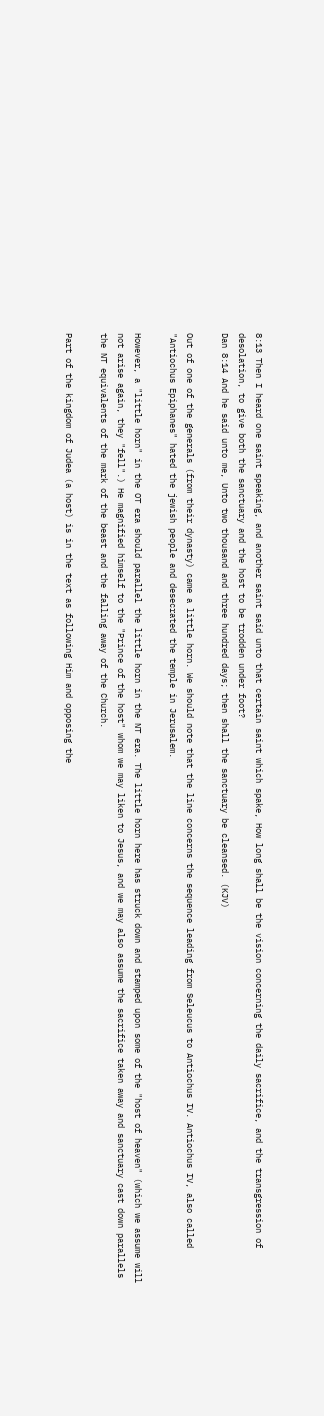8:13 Then I heard one saint speaking, and another saint said unto that certain saint which spake, How long shall be the vision concerning the daily sacrifice, and the transgression of desolation, to give both the sanctuary and the host to be trodden under foot?
Dan 8:14 And he said unto me, Unto two thousand and three hundred days; then shall the sanctuary be cleansed. (KJV)

Out of one of the generals (from their dynasty) came a little horn. We should note that the line concerns the sequence leading from Seleucus to Antiochus IV. Antiochus IV, also called "Antiochus Epiphanes" hated the jewish people and desecrated the temple in Jerusalem.

However, a "little horn" in the OT era should parallel the little horn in the NT era. The little horn here has struck down and stamped upon some of the "host of heaven" (which we assume will not arise again, they "fell".) He magnified himself to the "Prince of the host" whom we may liken to Jesus, and we may also assume the sacrifice taken away and sanctuary cast down parallels the NT equivalents of the mark of the beast and the falling away of the Church.

Part of the kingdom of Judea (a host) is in the text as following Him and opposing the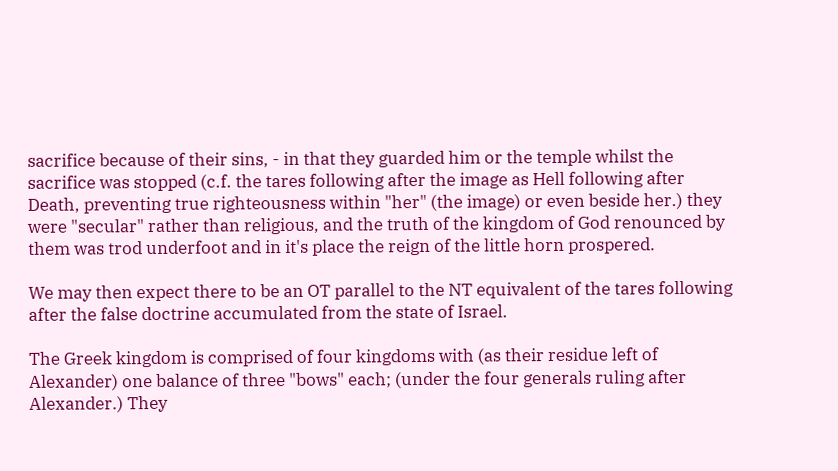sacrifice because of their sins, - in that they guarded him or the temple whilst the sacrifice was stopped (c.f. the tares following after the image as Hell following after Death, preventing true righteousness within "her" (the image) or even beside her.) they were "secular" rather than religious, and the truth of the kingdom of God renounced by them was trod underfoot and in it's place the reign of the little horn prospered.

We may then expect there to be an OT parallel to the NT equivalent of the tares following after the false doctrine accumulated from the state of Israel.

The Greek kingdom is comprised of four kingdoms with (as their residue left of Alexander) one balance of three "bows" each; (under the four generals ruling after Alexander.) They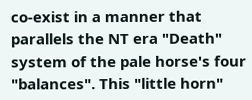co-exist in a manner that parallels the NT era "Death" system of the pale horse's four "balances". This "little horn"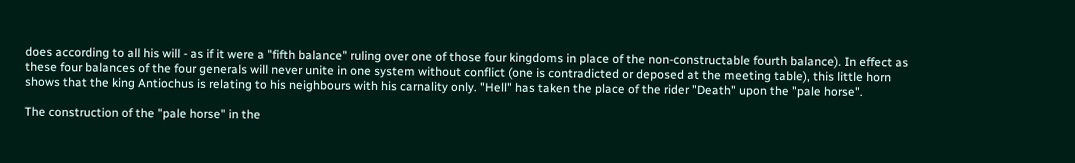does according to all his will - as if it were a "fifth balance" ruling over one of those four kingdoms in place of the non-constructable fourth balance). In effect as these four balances of the four generals will never unite in one system without conflict (one is contradicted or deposed at the meeting table), this little horn shows that the king Antiochus is relating to his neighbours with his carnality only. "Hell" has taken the place of the rider "Death" upon the "pale horse".

The construction of the "pale horse" in the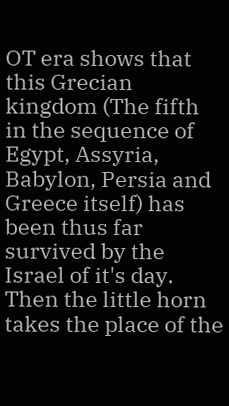OT era shows that this Grecian kingdom (The fifth in the sequence of Egypt, Assyria, Babylon, Persia and Greece itself) has been thus far survived by the Israel of it's day. Then the little horn takes the place of the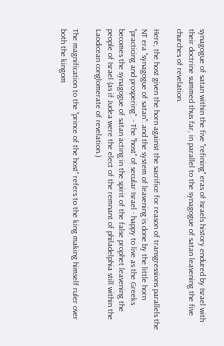synagogue of satan within the five "refining" eras of Israels history endured by Israel with their doctrine summed thus far, in parallel to the synagogue of satan leavening the five churches of revelation.

Here, the host given the horn against the sacrifice for reason of transgressions parallels the NT era "synagogue of satan": and the system of leavening is done by the little horn "practicing and prospering". - The "host" of secular Israel - happy to live as the Greeks becomes the synagogue of satan acting in the spirit of the false prophet leavening the people of Israel (as if Judea were the elect of the remnant of philadelphia still within the Laodicean conglomerate of revelation.)

The magnification to the "prince of the host" refers to the king making himself ruler over both the kingom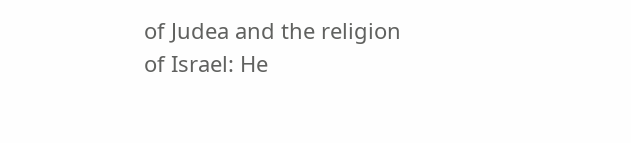of Judea and the religion of Israel: He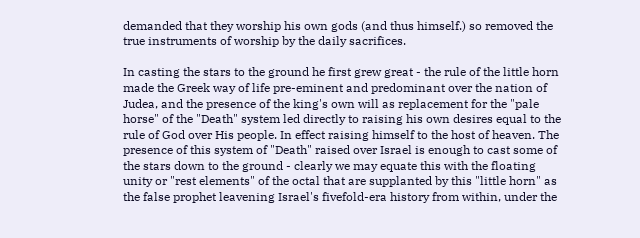demanded that they worship his own gods (and thus himself.) so removed the true instruments of worship by the daily sacrifices.

In casting the stars to the ground he first grew great - the rule of the little horn made the Greek way of life pre-eminent and predominant over the nation of Judea, and the presence of the king's own will as replacement for the "pale horse" of the "Death" system led directly to raising his own desires equal to the rule of God over His people. In effect raising himself to the host of heaven. The presence of this system of "Death" raised over Israel is enough to cast some of the stars down to the ground - clearly we may equate this with the floating unity or "rest elements" of the octal that are supplanted by this "little horn" as the false prophet leavening Israel's fivefold-era history from within, under the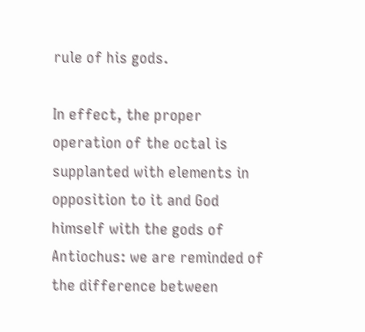rule of his gods.

In effect, the proper operation of the octal is supplanted with elements in opposition to it and God himself with the gods of Antiochus: we are reminded of the difference between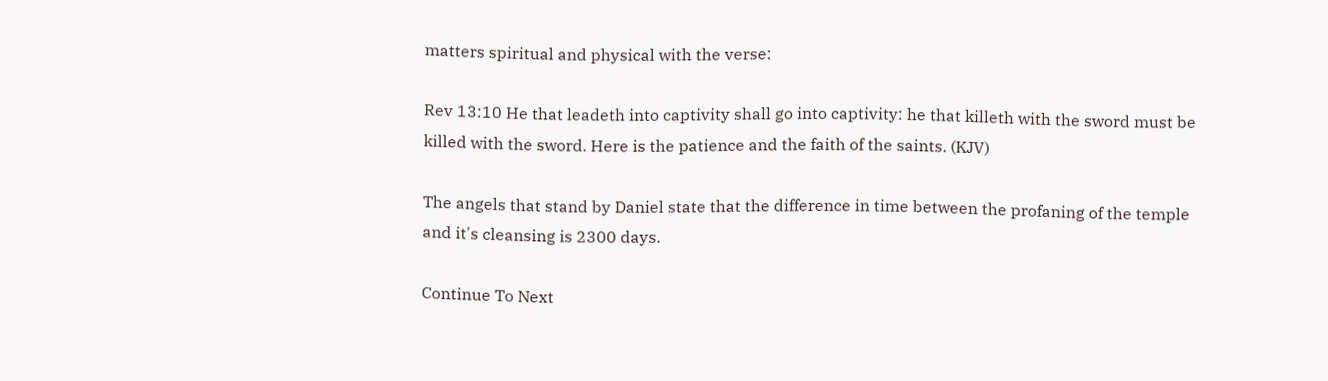matters spiritual and physical with the verse:

Rev 13:10 He that leadeth into captivity shall go into captivity: he that killeth with the sword must be killed with the sword. Here is the patience and the faith of the saints. (KJV)

The angels that stand by Daniel state that the difference in time between the profaning of the temple and it's cleansing is 2300 days.

Continue To Next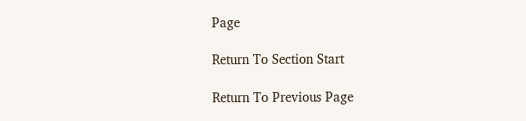Page

Return To Section Start

Return To Previous Page